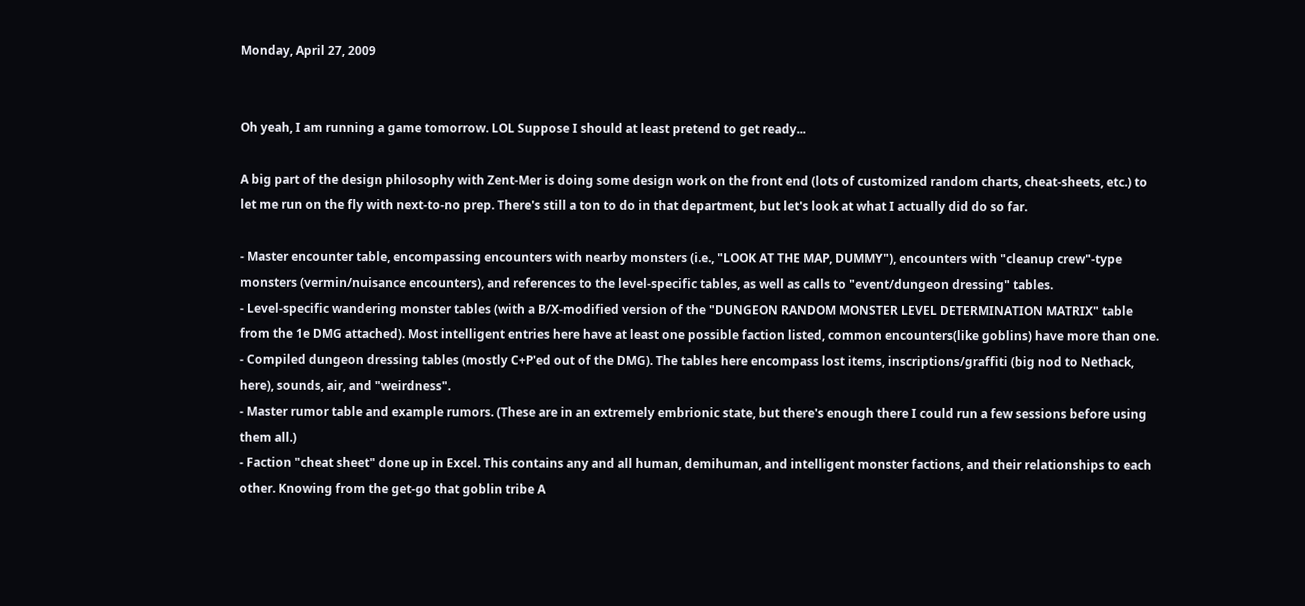Monday, April 27, 2009


Oh yeah, I am running a game tomorrow. LOL Suppose I should at least pretend to get ready...

A big part of the design philosophy with Zent-Mer is doing some design work on the front end (lots of customized random charts, cheat-sheets, etc.) to let me run on the fly with next-to-no prep. There's still a ton to do in that department, but let's look at what I actually did do so far.

- Master encounter table, encompassing encounters with nearby monsters (i.e., "LOOK AT THE MAP, DUMMY"), encounters with "cleanup crew"-type monsters (vermin/nuisance encounters), and references to the level-specific tables, as well as calls to "event/dungeon dressing" tables.
- Level-specific wandering monster tables (with a B/X-modified version of the "DUNGEON RANDOM MONSTER LEVEL DETERMINATION MATRIX" table from the 1e DMG attached). Most intelligent entries here have at least one possible faction listed, common encounters(like goblins) have more than one.
- Compiled dungeon dressing tables (mostly C+P'ed out of the DMG). The tables here encompass lost items, inscriptions/graffiti (big nod to Nethack, here), sounds, air, and "weirdness".
- Master rumor table and example rumors. (These are in an extremely embrionic state, but there's enough there I could run a few sessions before using them all.)
- Faction "cheat sheet" done up in Excel. This contains any and all human, demihuman, and intelligent monster factions, and their relationships to each other. Knowing from the get-go that goblin tribe A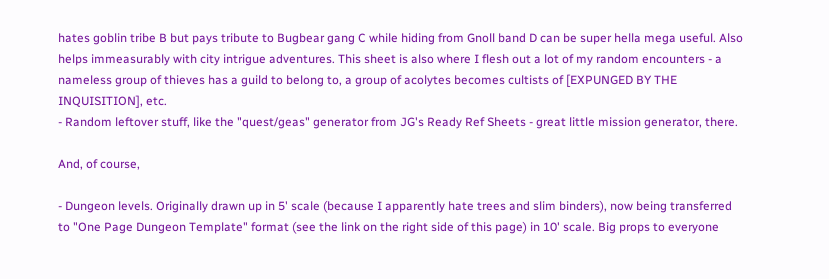hates goblin tribe B but pays tribute to Bugbear gang C while hiding from Gnoll band D can be super hella mega useful. Also helps immeasurably with city intrigue adventures. This sheet is also where I flesh out a lot of my random encounters - a nameless group of thieves has a guild to belong to, a group of acolytes becomes cultists of [EXPUNGED BY THE INQUISITION], etc.
- Random leftover stuff, like the "quest/geas" generator from JG's Ready Ref Sheets - great little mission generator, there.

And, of course,

- Dungeon levels. Originally drawn up in 5' scale (because I apparently hate trees and slim binders), now being transferred to "One Page Dungeon Template" format (see the link on the right side of this page) in 10' scale. Big props to everyone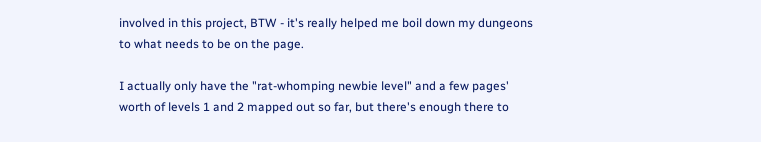involved in this project, BTW - it's really helped me boil down my dungeons to what needs to be on the page.

I actually only have the "rat-whomping newbie level" and a few pages' worth of levels 1 and 2 mapped out so far, but there's enough there to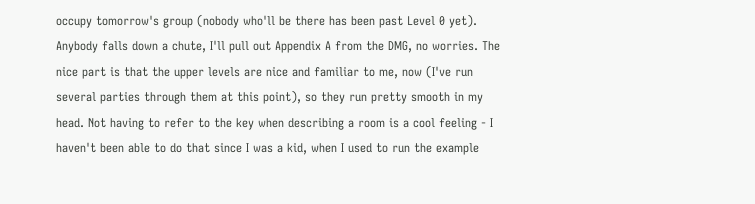occupy tomorrow's group (nobody who'll be there has been past Level 0 yet). Anybody falls down a chute, I'll pull out Appendix A from the DMG, no worries. The nice part is that the upper levels are nice and familiar to me, now (I've run several parties through them at this point), so they run pretty smooth in my head. Not having to refer to the key when describing a room is a cool feeling - I haven't been able to do that since I was a kid, when I used to run the example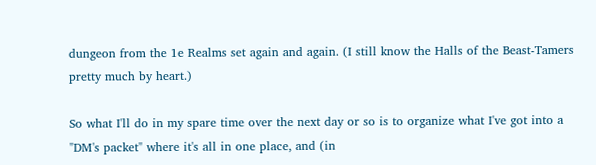dungeon from the 1e Realms set again and again. (I still know the Halls of the Beast-Tamers pretty much by heart.)

So what I'll do in my spare time over the next day or so is to organize what I've got into a "DM's packet" where it's all in one place, and (in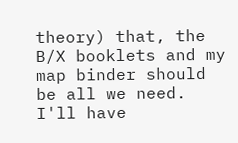theory) that, the B/X booklets and my map binder should be all we need. I'll have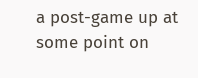a post-game up at some point on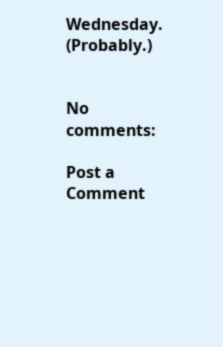Wednesday. (Probably.)


No comments:

Post a Comment